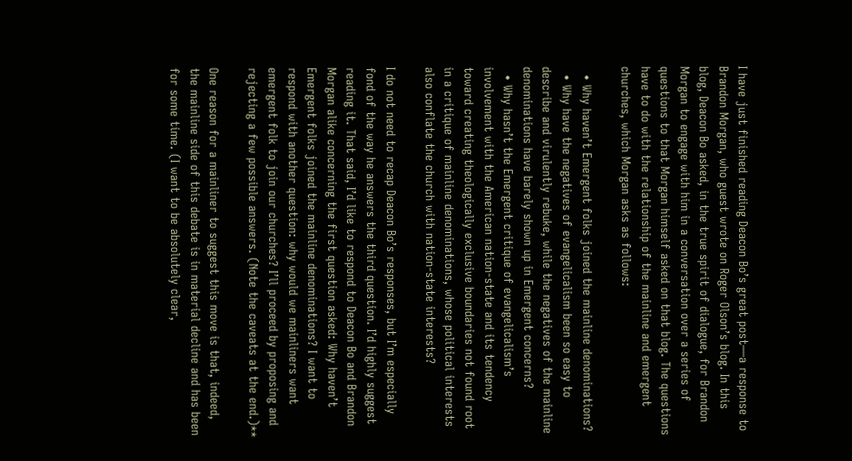I have just finished reading Deacon Bo’s great post—a response to Brandon Morgan, who guest wrote on Roger Olson’s blog. In this blog, Deacon Bo asked, in the true spirit of dialogue, for Brandon Morgan to engage with him in a conversation over a series of questions to that Morgan himself asked on that blog. The questions have to do with the relationship of the mainline and emergent churches, which Morgan asks as follows:

  • Why haven’t Emergent folks joined the mainline denominations?
  • Why have the negatives of evangelicalism been so easy to describe and virulently rebuke, while the negatives of the mainline denominations have barely shown up in Emergent concerns?
  • Why hasn’t the Emergent critique of evangelicalism’s involvement with the American nation-state and its tendency toward creating theologically exclusive boundaries not found root in a critique of mainline denominations, whose political interests also conflate the church with nation-state interests?

I do not need to recap Deacon Bo’s responses, but I’m especially fond of the way he answers the third question. I’d highly suggest reading it. That said, I’d like to respond to Deacon Bo and Brandon Morgan alike concerning the first question asked: Why haven’t Emergent folks joined the mainline denominations? I want to respond with another question: why would we mainliners want emergent folk to join our churches? I’ll proceed by proposing and rejecting a few possible answers. (Note the caveats at the end.)**

One reason for a mainliner to suggest this move is that, indeed, the mainline side of this debate is in material decline and has been for some time. (I want to be absolutely clear,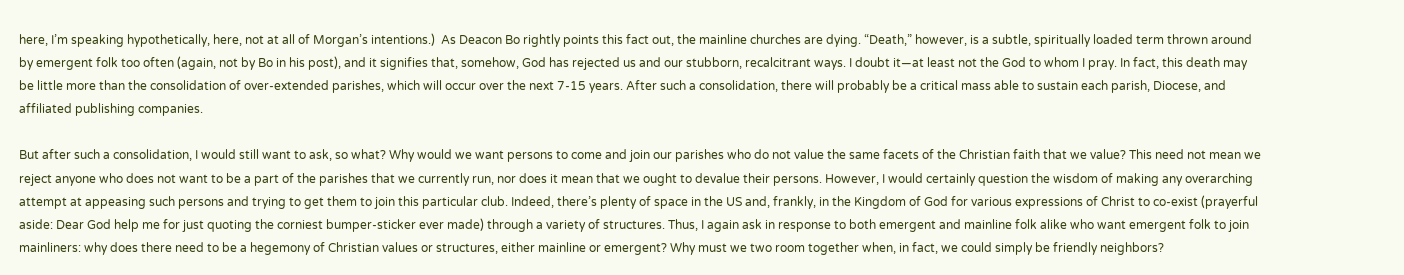here, I’m speaking hypothetically, here, not at all of Morgan’s intentions.)  As Deacon Bo rightly points this fact out, the mainline churches are dying. “Death,” however, is a subtle, spiritually loaded term thrown around by emergent folk too often (again, not by Bo in his post), and it signifies that, somehow, God has rejected us and our stubborn, recalcitrant ways. I doubt it—at least not the God to whom I pray. In fact, this death may be little more than the consolidation of over-extended parishes, which will occur over the next 7-15 years. After such a consolidation, there will probably be a critical mass able to sustain each parish, Diocese, and affiliated publishing companies.

But after such a consolidation, I would still want to ask, so what? Why would we want persons to come and join our parishes who do not value the same facets of the Christian faith that we value? This need not mean we reject anyone who does not want to be a part of the parishes that we currently run, nor does it mean that we ought to devalue their persons. However, I would certainly question the wisdom of making any overarching attempt at appeasing such persons and trying to get them to join this particular club. Indeed, there’s plenty of space in the US and, frankly, in the Kingdom of God for various expressions of Christ to co-exist (prayerful aside: Dear God help me for just quoting the corniest bumper-sticker ever made) through a variety of structures. Thus, I again ask in response to both emergent and mainline folk alike who want emergent folk to join mainliners: why does there need to be a hegemony of Christian values or structures, either mainline or emergent? Why must we two room together when, in fact, we could simply be friendly neighbors?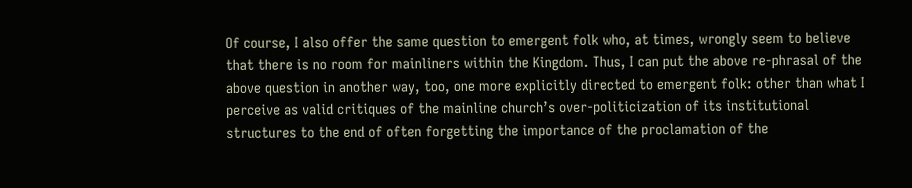Of course, I also offer the same question to emergent folk who, at times, wrongly seem to believe that there is no room for mainliners within the Kingdom. Thus, I can put the above re-phrasal of the above question in another way, too, one more explicitly directed to emergent folk: other than what I perceive as valid critiques of the mainline church’s over-politicization of its institutional structures to the end of often forgetting the importance of the proclamation of the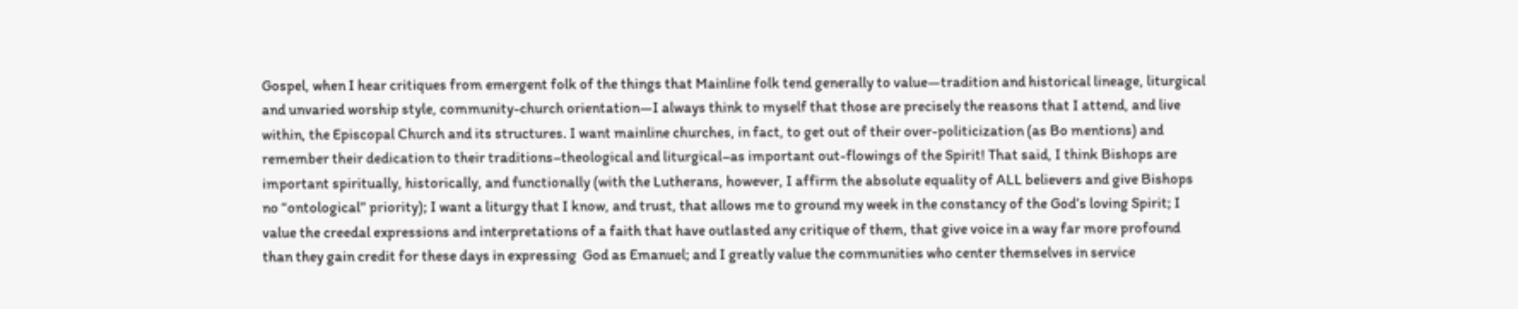Gospel, when I hear critiques from emergent folk of the things that Mainline folk tend generally to value—tradition and historical lineage, liturgical and unvaried worship style, community-church orientation—I always think to myself that those are precisely the reasons that I attend, and live within, the Episcopal Church and its structures. I want mainline churches, in fact, to get out of their over-politicization (as Bo mentions) and remember their dedication to their traditions–theological and liturgical–as important out-flowings of the Spirit! That said, I think Bishops are important spiritually, historically, and functionally (with the Lutherans, however, I affirm the absolute equality of ALL believers and give Bishops no “ontological” priority); I want a liturgy that I know, and trust, that allows me to ground my week in the constancy of the God’s loving Spirit; I value the creedal expressions and interpretations of a faith that have outlasted any critique of them, that give voice in a way far more profound than they gain credit for these days in expressing  God as Emanuel; and I greatly value the communities who center themselves in service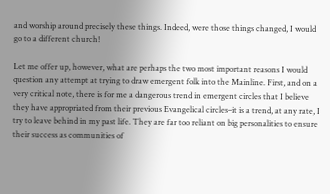and worship around precisely these things. Indeed, were those things changed, I would go to a different church!

Let me offer up, however, what are perhaps the two most important reasons I would question any attempt at trying to draw emergent folk into the Mainline. First, and on a very critical note, there is for me a dangerous trend in emergent circles that I believe they have appropriated from their previous Evangelical circles–it is a trend, at any rate, I try to leave behind in my past life. They are far too reliant on big personalities to ensure their success as communities of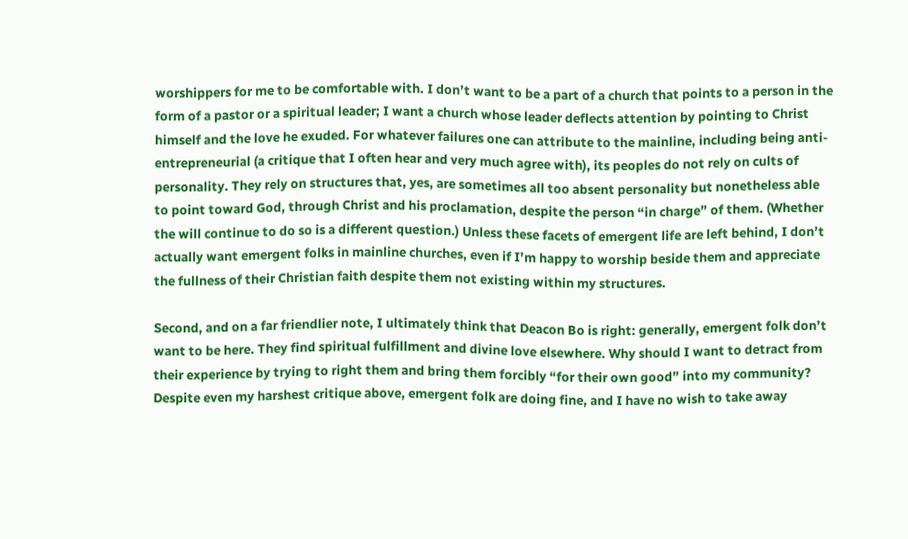worshippers for me to be comfortable with. I don’t want to be a part of a church that points to a person in the form of a pastor or a spiritual leader; I want a church whose leader deflects attention by pointing to Christ himself and the love he exuded. For whatever failures one can attribute to the mainline, including being anti-entrepreneurial (a critique that I often hear and very much agree with), its peoples do not rely on cults of personality. They rely on structures that, yes, are sometimes all too absent personality but nonetheless able to point toward God, through Christ and his proclamation, despite the person “in charge” of them. (Whether the will continue to do so is a different question.) Unless these facets of emergent life are left behind, I don’t actually want emergent folks in mainline churches, even if I’m happy to worship beside them and appreciate the fullness of their Christian faith despite them not existing within my structures.

Second, and on a far friendlier note, I ultimately think that Deacon Bo is right: generally, emergent folk don’t want to be here. They find spiritual fulfillment and divine love elsewhere. Why should I want to detract from their experience by trying to right them and bring them forcibly “for their own good” into my community? Despite even my harshest critique above, emergent folk are doing fine, and I have no wish to take away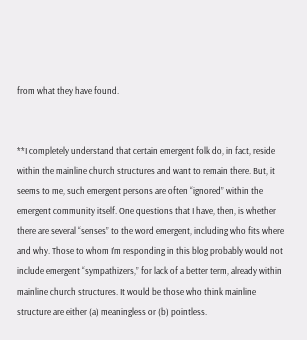from what they have found.


**I completely understand that certain emergent folk do, in fact, reside within the mainline church structures and want to remain there. But, it seems to me, such emergent persons are often “ignored” within the emergent community itself. One questions that I have, then, is whether there are several “senses” to the word emergent, including who fits where and why. Those to whom I’m responding in this blog probably would not include emergent “sympathizers,” for lack of a better term, already within mainline church structures. It would be those who think mainline structure are either (a) meaningless or (b) pointless.